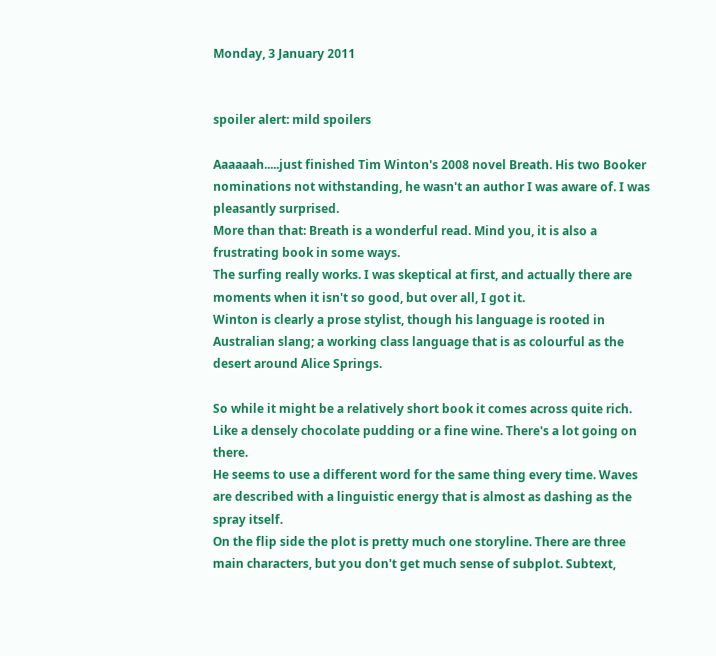Monday, 3 January 2011


spoiler alert: mild spoilers

Aaaaaah.....just finished Tim Winton's 2008 novel Breath. His two Booker nominations not withstanding, he wasn't an author I was aware of. I was pleasantly surprised.
More than that: Breath is a wonderful read. Mind you, it is also a frustrating book in some ways.
The surfing really works. I was skeptical at first, and actually there are moments when it isn't so good, but over all, I got it.
Winton is clearly a prose stylist, though his language is rooted in Australian slang; a working class language that is as colourful as the desert around Alice Springs.

So while it might be a relatively short book it comes across quite rich. Like a densely chocolate pudding or a fine wine. There's a lot going on there.
He seems to use a different word for the same thing every time. Waves are described with a linguistic energy that is almost as dashing as the spray itself.
On the flip side the plot is pretty much one storyline. There are three main characters, but you don't get much sense of subplot. Subtext,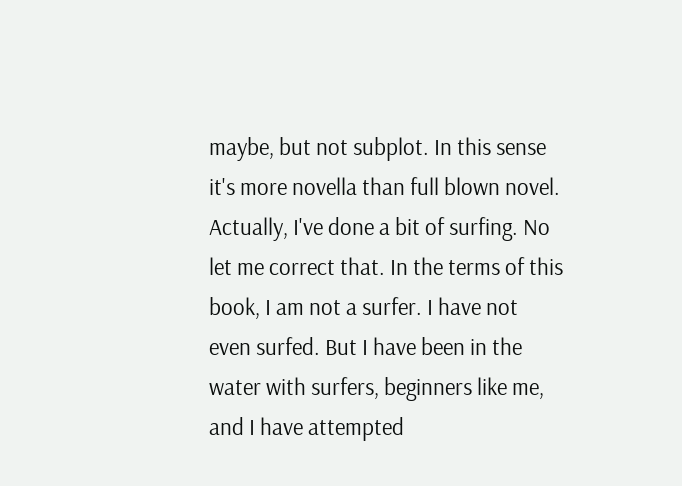maybe, but not subplot. In this sense it's more novella than full blown novel.
Actually, I've done a bit of surfing. No let me correct that. In the terms of this book, I am not a surfer. I have not even surfed. But I have been in the water with surfers, beginners like me, and I have attempted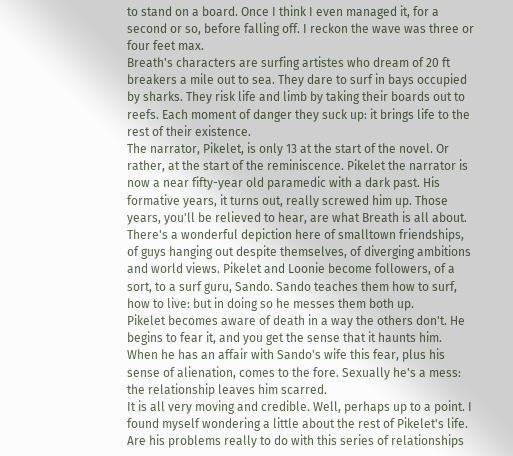to stand on a board. Once I think I even managed it, for a second or so, before falling off. I reckon the wave was three or four feet max.
Breath's characters are surfing artistes who dream of 20 ft breakers a mile out to sea. They dare to surf in bays occupied by sharks. They risk life and limb by taking their boards out to reefs. Each moment of danger they suck up: it brings life to the rest of their existence.
The narrator, Pikelet, is only 13 at the start of the novel. Or rather, at the start of the reminiscence. Pikelet the narrator is now a near fifty-year old paramedic with a dark past. His formative years, it turns out, really screwed him up. Those years, you'll be relieved to hear, are what Breath is all about.
There's a wonderful depiction here of smalltown friendships, of guys hanging out despite themselves, of diverging ambitions and world views. Pikelet and Loonie become followers, of a sort, to a surf guru, Sando. Sando teaches them how to surf, how to live: but in doing so he messes them both up.
Pikelet becomes aware of death in a way the others don't. He begins to fear it, and you get the sense that it haunts him. When he has an affair with Sando's wife this fear, plus his sense of alienation, comes to the fore. Sexually he's a mess: the relationship leaves him scarred.
It is all very moving and credible. Well, perhaps up to a point. I found myself wondering a little about the rest of Pikelet's life. Are his problems really to do with this series of relationships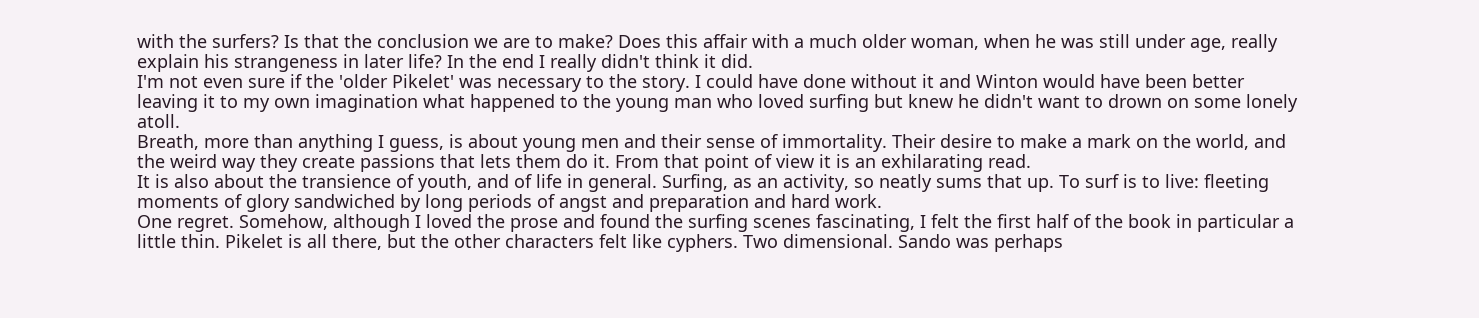with the surfers? Is that the conclusion we are to make? Does this affair with a much older woman, when he was still under age, really explain his strangeness in later life? In the end I really didn't think it did.
I'm not even sure if the 'older Pikelet' was necessary to the story. I could have done without it and Winton would have been better leaving it to my own imagination what happened to the young man who loved surfing but knew he didn't want to drown on some lonely atoll.
Breath, more than anything I guess, is about young men and their sense of immortality. Their desire to make a mark on the world, and the weird way they create passions that lets them do it. From that point of view it is an exhilarating read.
It is also about the transience of youth, and of life in general. Surfing, as an activity, so neatly sums that up. To surf is to live: fleeting moments of glory sandwiched by long periods of angst and preparation and hard work.
One regret. Somehow, although I loved the prose and found the surfing scenes fascinating, I felt the first half of the book in particular a little thin. Pikelet is all there, but the other characters felt like cyphers. Two dimensional. Sando was perhaps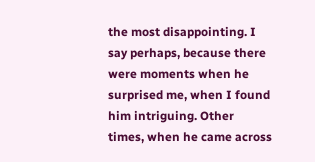the most disappointing. I say perhaps, because there were moments when he surprised me, when I found him intriguing. Other times, when he came across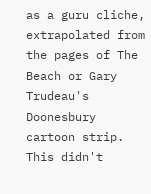as a guru cliche, extrapolated from the pages of The Beach or Gary Trudeau's Doonesbury cartoon strip. This didn't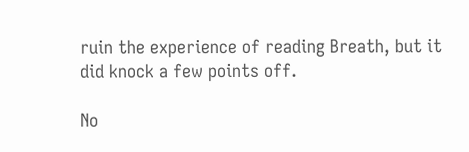ruin the experience of reading Breath, but it did knock a few points off.

No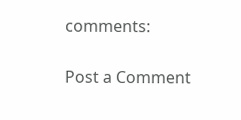comments:

Post a Comment